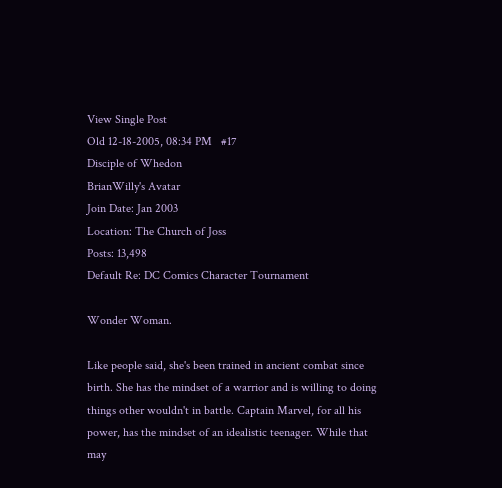View Single Post
Old 12-18-2005, 08:34 PM   #17
Disciple of Whedon
BrianWilly's Avatar
Join Date: Jan 2003
Location: The Church of Joss
Posts: 13,498
Default Re: DC Comics Character Tournament

Wonder Woman.

Like people said, she's been trained in ancient combat since birth. She has the mindset of a warrior and is willing to doing things other wouldn't in battle. Captain Marvel, for all his power, has the mindset of an idealistic teenager. While that may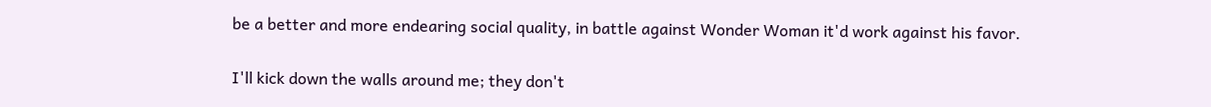be a better and more endearing social quality, in battle against Wonder Woman it'd work against his favor.

I'll kick down the walls around me; they don't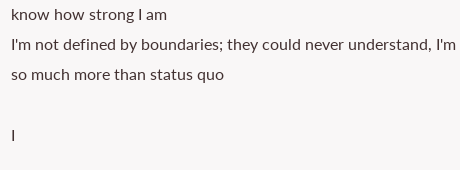know how strong I am
I'm not defined by boundaries; they could never understand, I'm so much more than status quo

I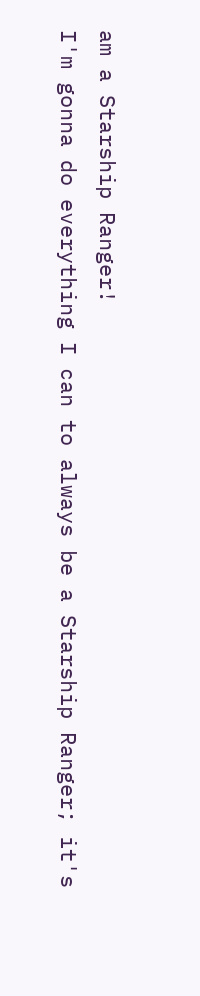am a Starship Ranger!
I'm gonna do everything I can to always be a Starship Ranger; it's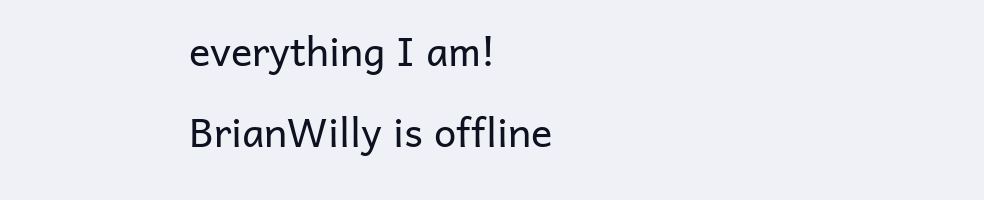everything I am!
BrianWilly is offline